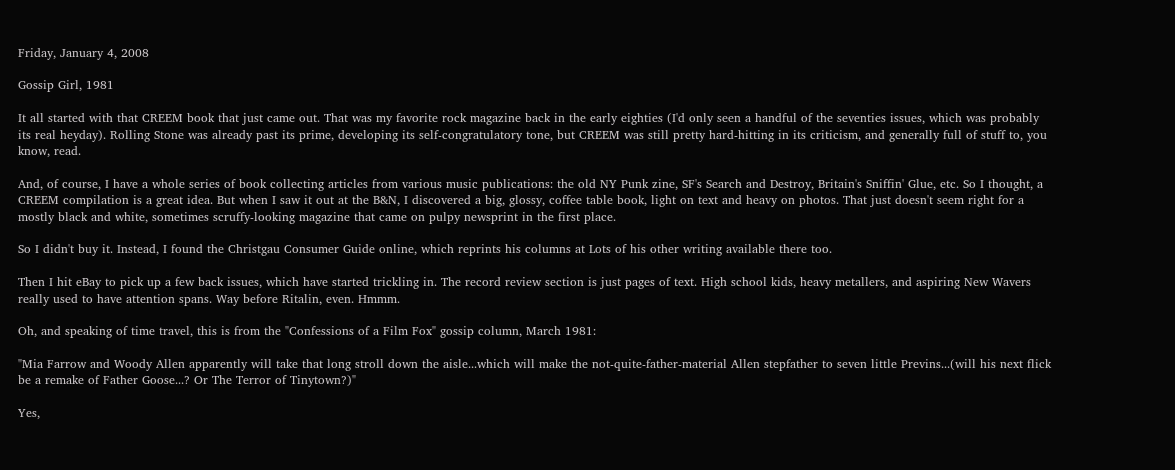Friday, January 4, 2008

Gossip Girl, 1981

It all started with that CREEM book that just came out. That was my favorite rock magazine back in the early eighties (I'd only seen a handful of the seventies issues, which was probably its real heyday). Rolling Stone was already past its prime, developing its self-congratulatory tone, but CREEM was still pretty hard-hitting in its criticism, and generally full of stuff to, you know, read.

And, of course, I have a whole series of book collecting articles from various music publications: the old NY Punk zine, SF's Search and Destroy, Britain's Sniffin' Glue, etc. So I thought, a CREEM compilation is a great idea. But when I saw it out at the B&N, I discovered a big, glossy, coffee table book, light on text and heavy on photos. That just doesn't seem right for a mostly black and white, sometimes scruffy-looking magazine that came on pulpy newsprint in the first place.

So I didn't buy it. Instead, I found the Christgau Consumer Guide online, which reprints his columns at Lots of his other writing available there too.

Then I hit eBay to pick up a few back issues, which have started trickling in. The record review section is just pages of text. High school kids, heavy metallers, and aspiring New Wavers really used to have attention spans. Way before Ritalin, even. Hmmm.

Oh, and speaking of time travel, this is from the "Confessions of a Film Fox" gossip column, March 1981:

"Mia Farrow and Woody Allen apparently will take that long stroll down the aisle...which will make the not-quite-father-material Allen stepfather to seven little Previns...(will his next flick be a remake of Father Goose...? Or The Terror of Tinytown?)"

Yes,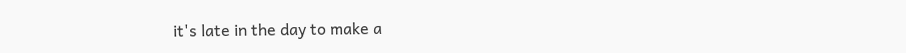it's late in the day to make a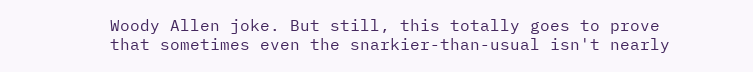Woody Allen joke. But still, this totally goes to prove that sometimes even the snarkier-than-usual isn't nearly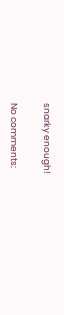snarky enough!

No comments: